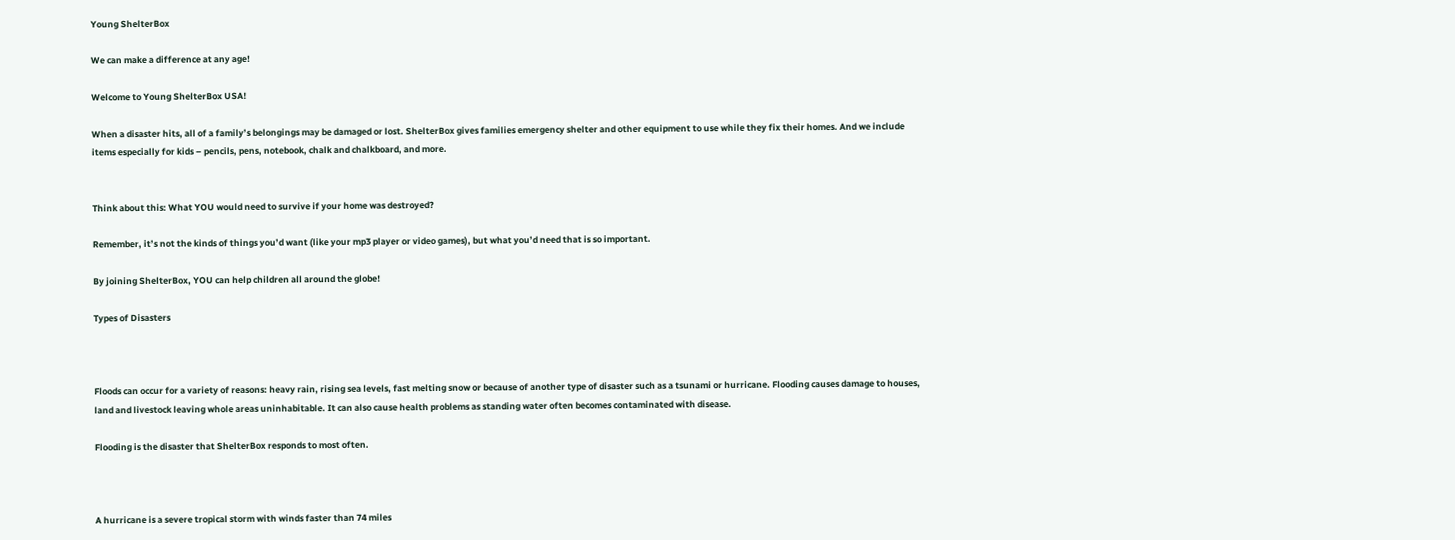Young ShelterBox

We can make a difference at any age!

Welcome to Young ShelterBox USA!

When a disaster hits, all of a family’s belongings may be damaged or lost. ShelterBox gives families emergency shelter and other equipment to use while they fix their homes. And we include items especially for kids – pencils, pens, notebook, chalk and chalkboard, and more.


Think about this: What YOU would need to survive if your home was destroyed?

Remember, it’s not the kinds of things you’d want (like your mp3 player or video games), but what you’d need that is so important.

By joining ShelterBox, YOU can help children all around the globe!

Types of Disasters



Floods can occur for a variety of reasons: heavy rain, rising sea levels, fast melting snow or because of another type of disaster such as a tsunami or hurricane. Flooding causes damage to houses, land and livestock leaving whole areas uninhabitable. It can also cause health problems as standing water often becomes contaminated with disease.

Flooding is the disaster that ShelterBox responds to most often.



A hurricane is a severe tropical storm with winds faster than 74 miles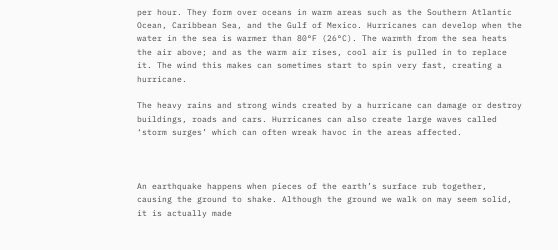per hour. They form over oceans in warm areas such as the Southern Atlantic Ocean, Caribbean Sea, and the Gulf of Mexico. Hurricanes can develop when the water in the sea is warmer than 80°F (26°C). The warmth from the sea heats the air above; and as the warm air rises, cool air is pulled in to replace it. The wind this makes can sometimes start to spin very fast, creating a hurricane.

The heavy rains and strong winds created by a hurricane can damage or destroy buildings, roads and cars. Hurricanes can also create large waves called ‘storm surges’ which can often wreak havoc in the areas affected.



An earthquake happens when pieces of the earth’s surface rub together, causing the ground to shake. Although the ground we walk on may seem solid, it is actually made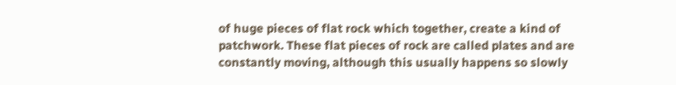of huge pieces of flat rock which together, create a kind of patchwork. These flat pieces of rock are called plates and are constantly moving, although this usually happens so slowly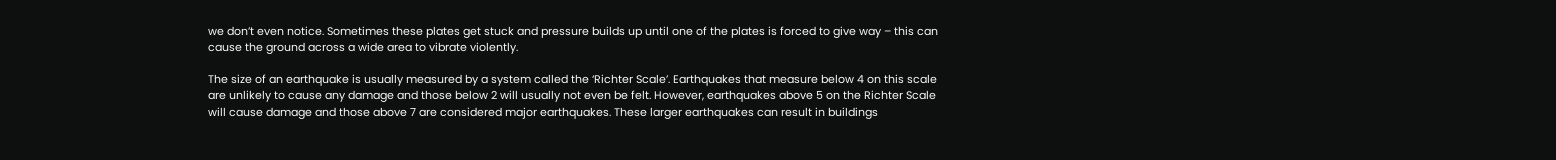we don’t even notice. Sometimes these plates get stuck and pressure builds up until one of the plates is forced to give way – this can cause the ground across a wide area to vibrate violently.

The size of an earthquake is usually measured by a system called the ‘Richter Scale’. Earthquakes that measure below 4 on this scale are unlikely to cause any damage and those below 2 will usually not even be felt. However, earthquakes above 5 on the Richter Scale will cause damage and those above 7 are considered major earthquakes. These larger earthquakes can result in buildings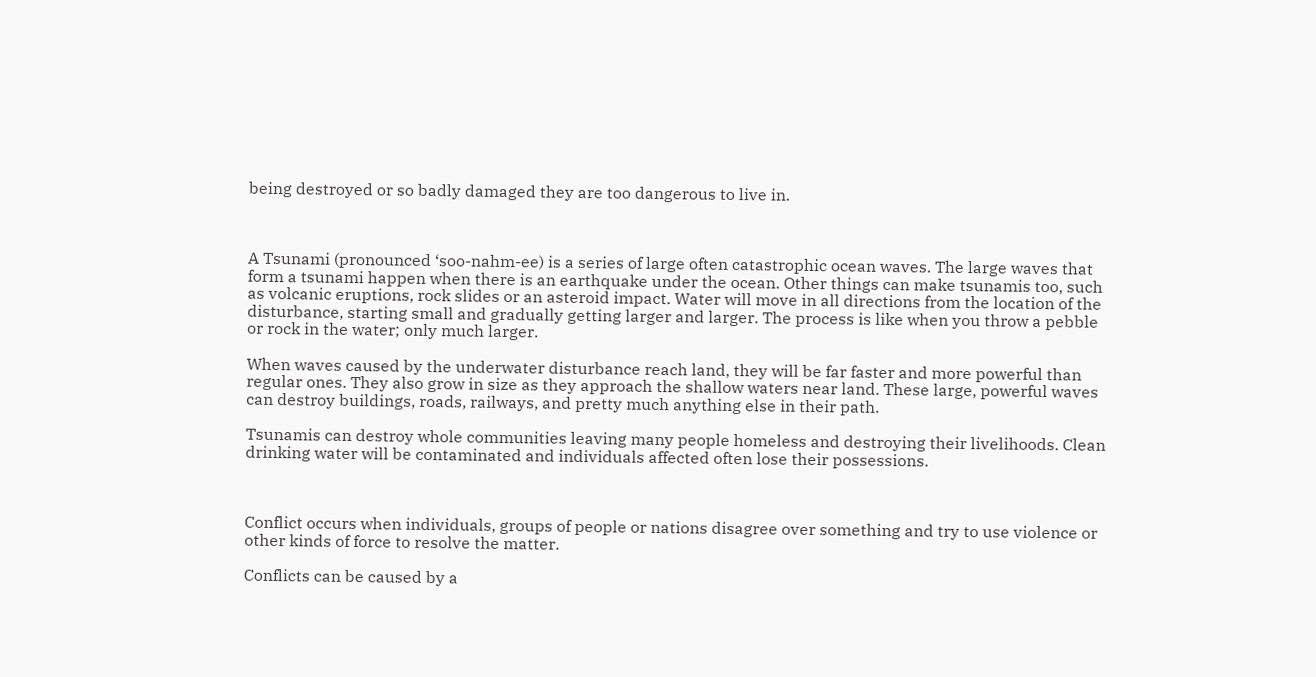being destroyed or so badly damaged they are too dangerous to live in.



A Tsunami (pronounced ‘soo-nahm-ee) is a series of large often catastrophic ocean waves. The large waves that form a tsunami happen when there is an earthquake under the ocean. Other things can make tsunamis too, such as volcanic eruptions, rock slides or an asteroid impact. Water will move in all directions from the location of the disturbance, starting small and gradually getting larger and larger. The process is like when you throw a pebble or rock in the water; only much larger.

When waves caused by the underwater disturbance reach land, they will be far faster and more powerful than regular ones. They also grow in size as they approach the shallow waters near land. These large, powerful waves can destroy buildings, roads, railways, and pretty much anything else in their path.

Tsunamis can destroy whole communities leaving many people homeless and destroying their livelihoods. Clean drinking water will be contaminated and individuals affected often lose their possessions.



Conflict occurs when individuals, groups of people or nations disagree over something and try to use violence or other kinds of force to resolve the matter.

Conflicts can be caused by a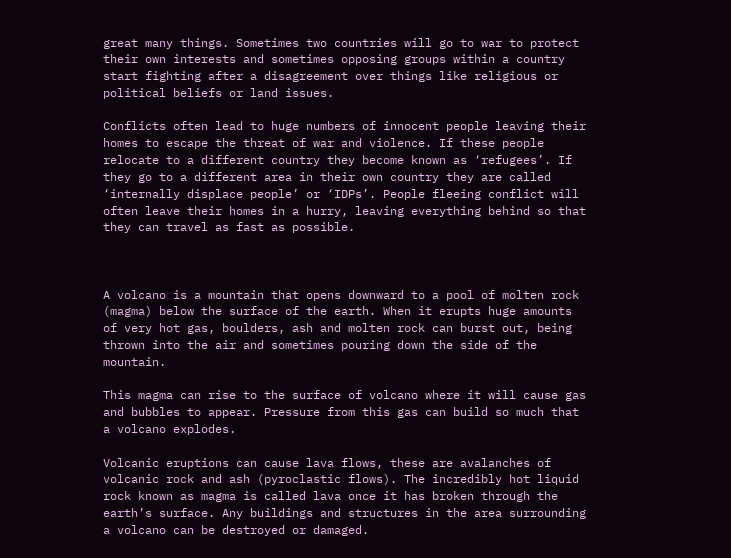great many things. Sometimes two countries will go to war to protect their own interests and sometimes opposing groups within a country start fighting after a disagreement over things like religious or political beliefs or land issues.

Conflicts often lead to huge numbers of innocent people leaving their homes to escape the threat of war and violence. If these people relocate to a different country they become known as ‘refugees’. If they go to a different area in their own country they are called ‘internally displace people’ or ‘IDPs’. People fleeing conflict will often leave their homes in a hurry, leaving everything behind so that they can travel as fast as possible.



A volcano is a mountain that opens downward to a pool of molten rock (magma) below the surface of the earth. When it erupts huge amounts of very hot gas, boulders, ash and molten rock can burst out, being thrown into the air and sometimes pouring down the side of the mountain.

This magma can rise to the surface of volcano where it will cause gas and bubbles to appear. Pressure from this gas can build so much that a volcano explodes.

Volcanic eruptions can cause lava flows, these are avalanches of volcanic rock and ash (pyroclastic flows). The incredibly hot liquid rock known as magma is called lava once it has broken through the earth’s surface. Any buildings and structures in the area surrounding a volcano can be destroyed or damaged.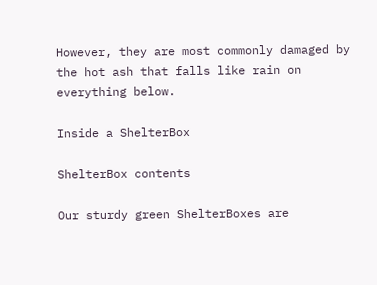However, they are most commonly damaged by the hot ash that falls like rain on everything below.

Inside a ShelterBox

ShelterBox contents

Our sturdy green ShelterBoxes are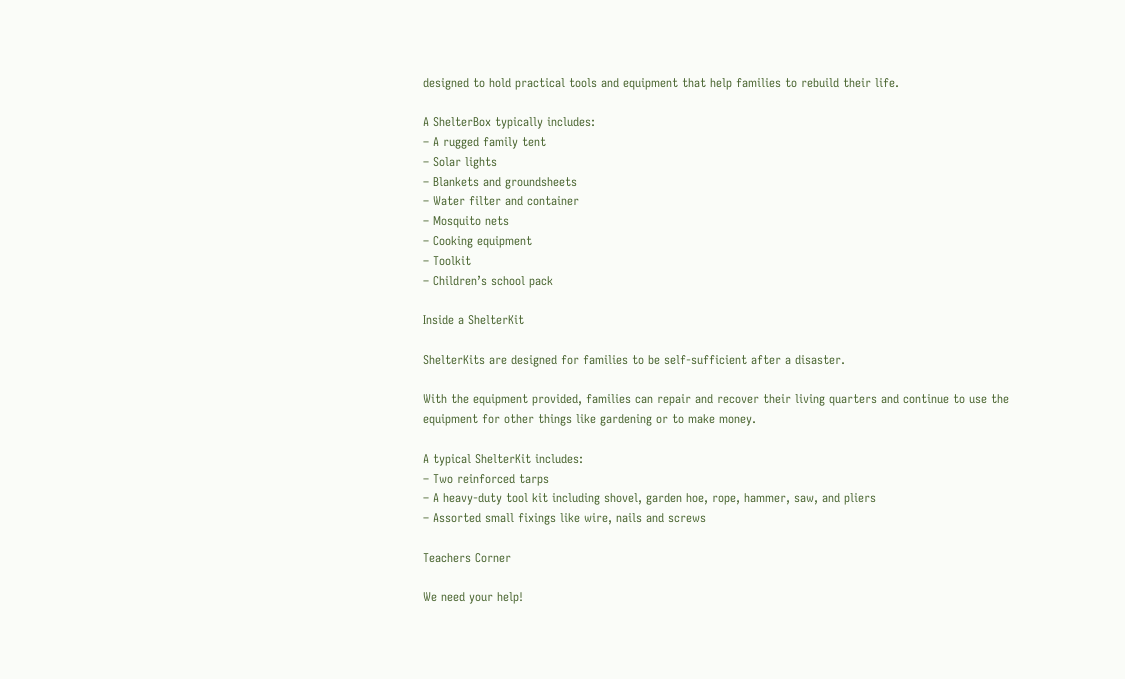designed to hold practical tools and equipment that help families to rebuild their life.

A ShelterBox typically includes:
– A rugged family tent
– Solar lights
– Blankets and groundsheets
– Water filter and container
– Mosquito nets
– Cooking equipment
– Toolkit
– Children’s school pack

Inside a ShelterKit

ShelterKits are designed for families to be self-sufficient after a disaster.

With the equipment provided, families can repair and recover their living quarters and continue to use the equipment for other things like gardening or to make money.

A typical ShelterKit includes:
– Two reinforced tarps
– A heavy-duty tool kit including shovel, garden hoe, rope, hammer, saw, and pliers
– Assorted small fixings like wire, nails and screws

Teachers Corner

We need your help!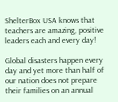ShelterBox USA knows that teachers are amazing, positive leaders each and every day!

Global disasters happen every day and yet more than half of our nation does not prepare their families on an annual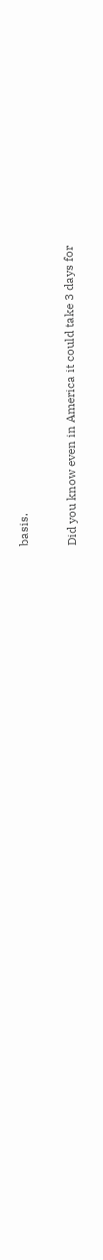basis.

Did you know even in America it could take 3 days for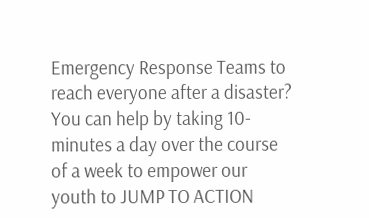Emergency Response Teams to reach everyone after a disaster? You can help by taking 10-minutes a day over the course of a week to empower our youth to JUMP TO ACTION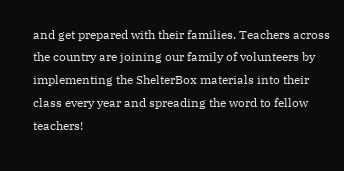and get prepared with their families. Teachers across the country are joining our family of volunteers by implementing the ShelterBox materials into their class every year and spreading the word to fellow teachers!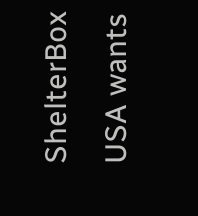ShelterBox USA wants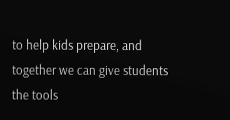to help kids prepare, and together we can give students the tools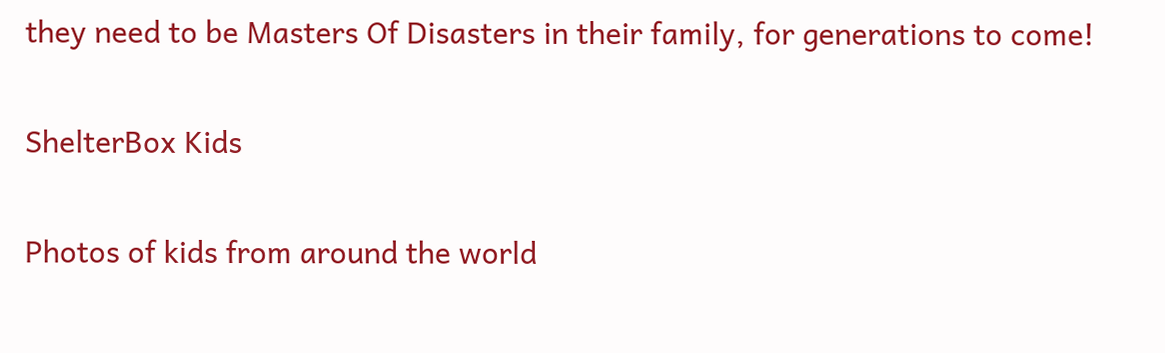they need to be Masters Of Disasters in their family, for generations to come!

ShelterBox Kids

Photos of kids from around the world